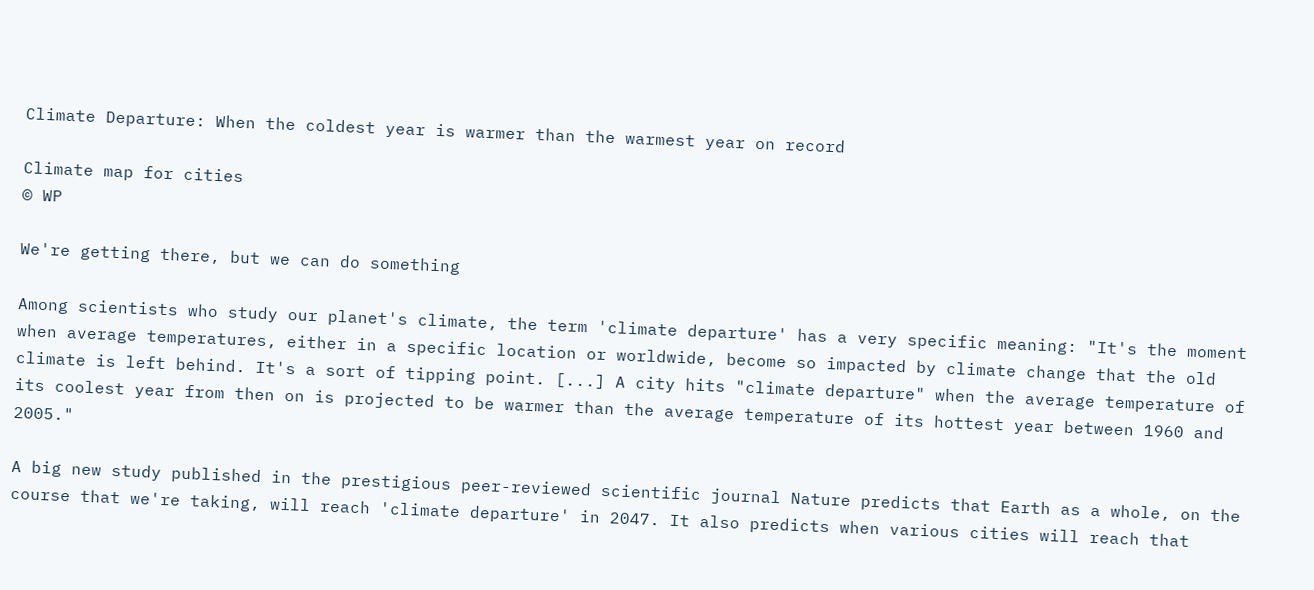Climate Departure: When the coldest year is warmer than the warmest year on record

Climate map for cities
© WP

We're getting there, but we can do something

Among scientists who study our planet's climate, the term 'climate departure' has a very specific meaning: "It's the moment when average temperatures, either in a specific location or worldwide, become so impacted by climate change that the old climate is left behind. It's a sort of tipping point. [...] A city hits "climate departure" when the average temperature of its coolest year from then on is projected to be warmer than the average temperature of its hottest year between 1960 and 2005."

A big new study published in the prestigious peer-reviewed scientific journal Nature predicts that Earth as a whole, on the course that we're taking, will reach 'climate departure' in 2047. It also predicts when various cities will reach that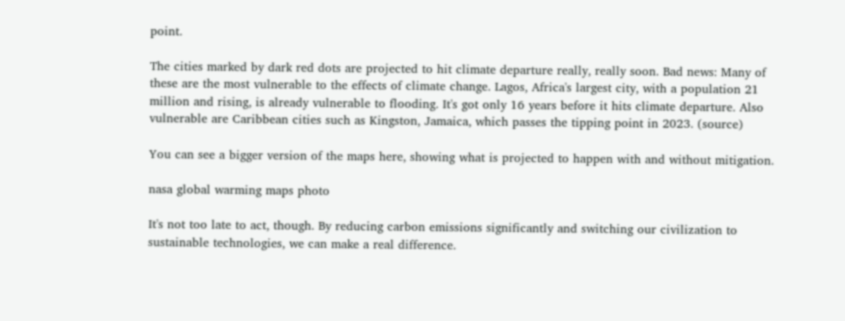point.

The cities marked by dark red dots are projected to hit climate departure really, really soon. Bad news: Many of these are the most vulnerable to the effects of climate change. Lagos, Africa's largest city, with a population 21 million and rising, is already vulnerable to flooding. It's got only 16 years before it hits climate departure. Also vulnerable are Caribbean cities such as Kingston, Jamaica, which passes the tipping point in 2023. (source)

You can see a bigger version of the maps here, showing what is projected to happen with and without mitigation.

nasa global warming maps photo

It's not too late to act, though. By reducing carbon emissions significantly and switching our civilization to sustainable technologies, we can make a real difference.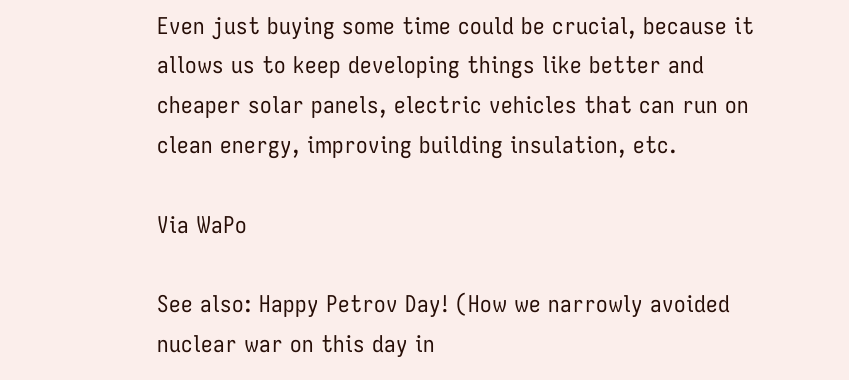Even just buying some time could be crucial, because it allows us to keep developing things like better and cheaper solar panels, electric vehicles that can run on clean energy, improving building insulation, etc.

Via WaPo

See also: Happy Petrov Day! (How we narrowly avoided nuclear war on this day in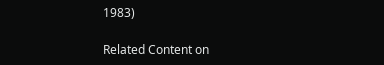1983)

Related Content on